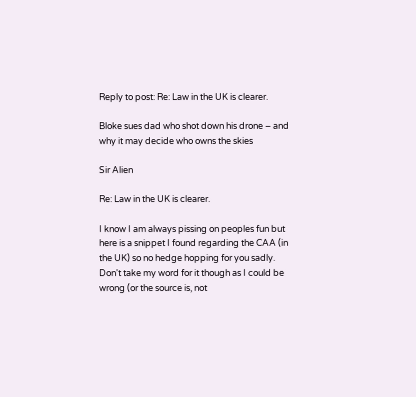Reply to post: Re: Law in the UK is clearer.

Bloke sues dad who shot down his drone – and why it may decide who owns the skies

Sir Alien

Re: Law in the UK is clearer.

I know I am always pissing on peoples fun but here is a snippet I found regarding the CAA (in the UK) so no hedge hopping for you sadly. Don't take my word for it though as I could be wrong (or the source is, not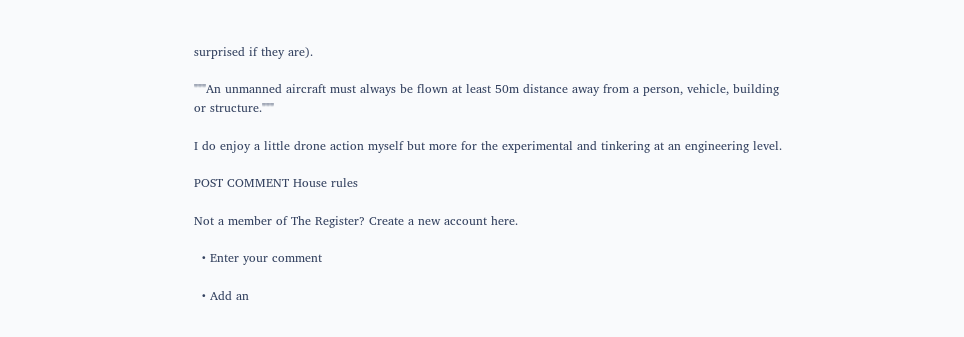surprised if they are).

"""An unmanned aircraft must always be flown at least 50m distance away from a person, vehicle, building or structure."""

I do enjoy a little drone action myself but more for the experimental and tinkering at an engineering level.

POST COMMENT House rules

Not a member of The Register? Create a new account here.

  • Enter your comment

  • Add an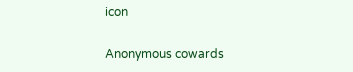icon

Anonymous cowards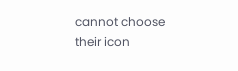cannot choose their icon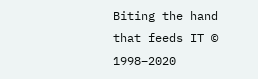Biting the hand that feeds IT © 1998–2020